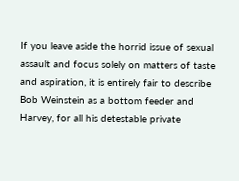If you leave aside the horrid issue of sexual assault and focus solely on matters of taste and aspiration, it is entirely fair to describe Bob Weinstein as a bottom feeder and Harvey, for all his detestable private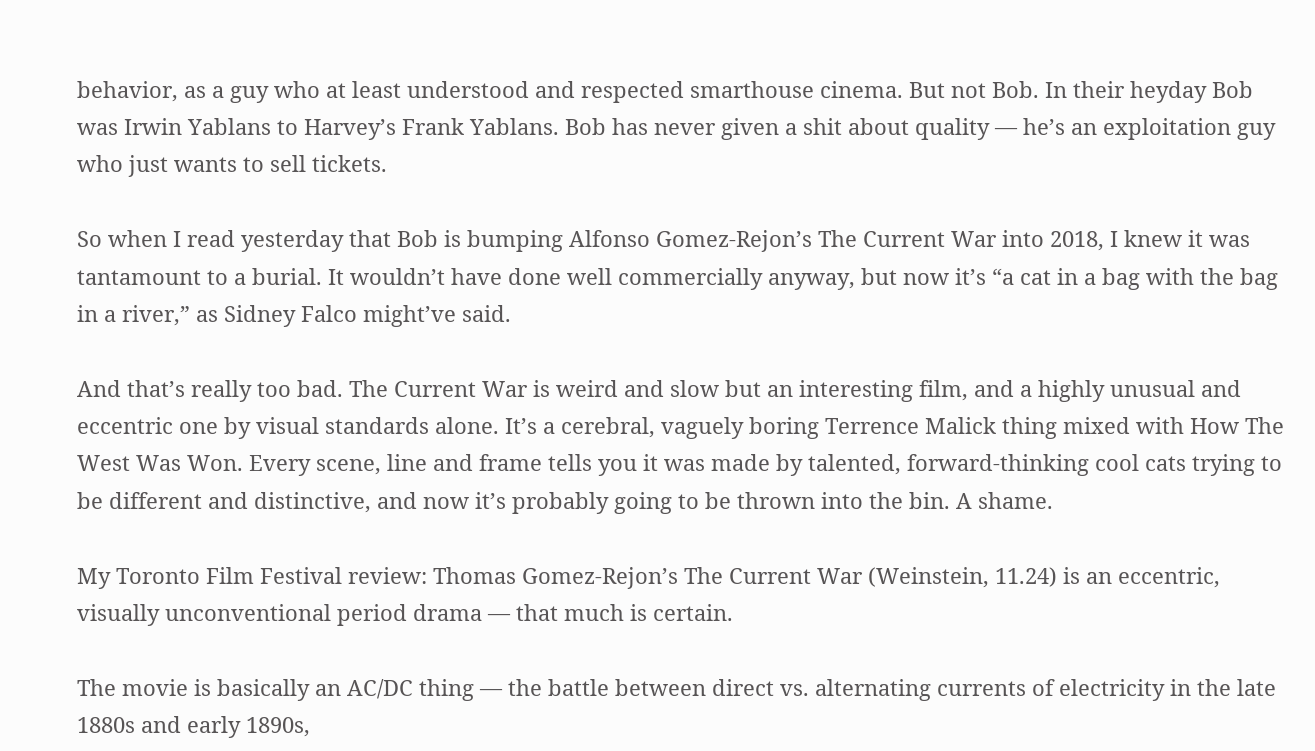behavior, as a guy who at least understood and respected smarthouse cinema. But not Bob. In their heyday Bob was Irwin Yablans to Harvey’s Frank Yablans. Bob has never given a shit about quality — he’s an exploitation guy who just wants to sell tickets.

So when I read yesterday that Bob is bumping Alfonso Gomez-Rejon’s The Current War into 2018, I knew it was tantamount to a burial. It wouldn’t have done well commercially anyway, but now it’s “a cat in a bag with the bag in a river,” as Sidney Falco might’ve said.

And that’s really too bad. The Current War is weird and slow but an interesting film, and a highly unusual and eccentric one by visual standards alone. It’s a cerebral, vaguely boring Terrence Malick thing mixed with How The West Was Won. Every scene, line and frame tells you it was made by talented, forward-thinking cool cats trying to be different and distinctive, and now it’s probably going to be thrown into the bin. A shame.

My Toronto Film Festival review: Thomas Gomez-Rejon’s The Current War (Weinstein, 11.24) is an eccentric, visually unconventional period drama — that much is certain.

The movie is basically an AC/DC thing — the battle between direct vs. alternating currents of electricity in the late 1880s and early 1890s,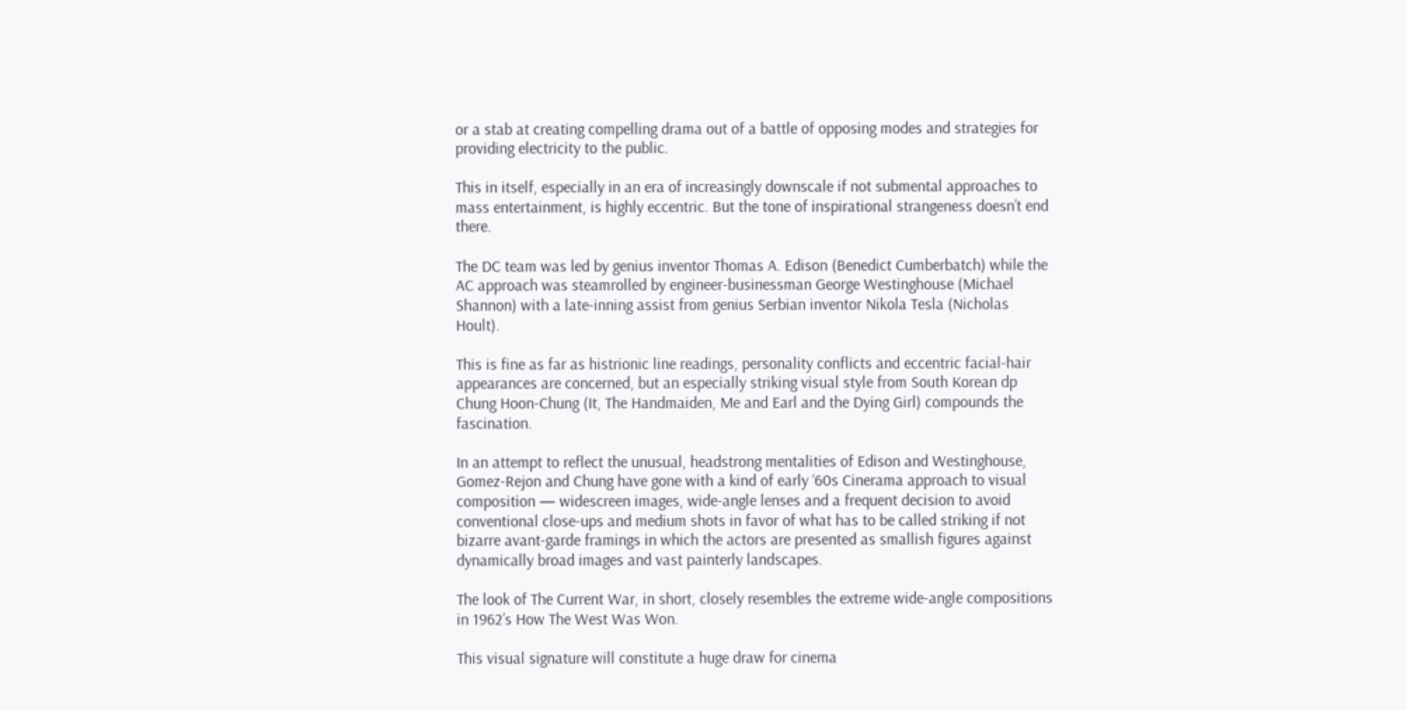or a stab at creating compelling drama out of a battle of opposing modes and strategies for providing electricity to the public.

This in itself, especially in an era of increasingly downscale if not submental approaches to mass entertainment, is highly eccentric. But the tone of inspirational strangeness doesn’t end there.

The DC team was led by genius inventor Thomas A. Edison (Benedict Cumberbatch) while the AC approach was steamrolled by engineer-businessman George Westinghouse (Michael Shannon) with a late-inning assist from genius Serbian inventor Nikola Tesla (Nicholas Hoult).

This is fine as far as histrionic line readings, personality conflicts and eccentric facial-hair appearances are concerned, but an especially striking visual style from South Korean dp Chung Hoon-Chung (It, The Handmaiden, Me and Earl and the Dying Girl) compounds the fascination.

In an attempt to reflect the unusual, headstrong mentalities of Edison and Westinghouse, Gomez-Rejon and Chung have gone with a kind of early ‘60s Cinerama approach to visual composition — widescreen images, wide-angle lenses and a frequent decision to avoid conventional close-ups and medium shots in favor of what has to be called striking if not bizarre avant-garde framings in which the actors are presented as smallish figures against dynamically broad images and vast painterly landscapes.

The look of The Current War, in short, closely resembles the extreme wide-angle compositions in 1962’s How The West Was Won.

This visual signature will constitute a huge draw for cinema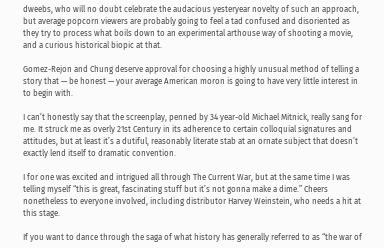dweebs, who will no doubt celebrate the audacious yesteryear novelty of such an approach, but average popcorn viewers are probably going to feel a tad confused and disoriented as they try to process what boils down to an experimental arthouse way of shooting a movie, and a curious historical biopic at that.

Gomez-Rejon and Chung deserve approval for choosing a highly unusual method of telling a story that — be honest — your average American moron is going to have very little interest in to begin with.

I can’t honestly say that the screenplay, penned by 34 year-old Michael Mitnick, really sang for me. It struck me as overly 21st Century in its adherence to certain colloquial signatures and attitudes, but at least it’s a dutiful, reasonably literate stab at an ornate subject that doesn’t exactly lend itself to dramatic convention.

I for one was excited and intrigued all through The Current War, but at the same time I was telling myself “this is great, fascinating stuff but it’s not gonna make a dime.” Cheers nonetheless to everyone involved, including distributor Harvey Weinstein, who needs a hit at this stage.

If you want to dance through the saga of what history has generally referred to as “the war of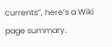currents”, here’s a Wiki page summary.